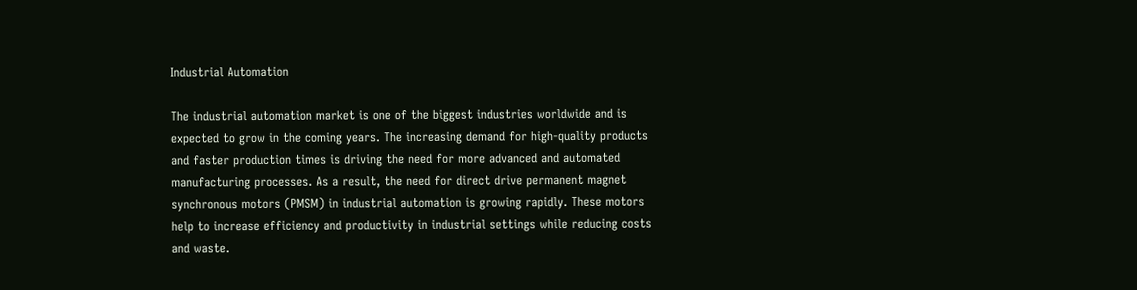Industrial Automation

The industrial automation market is one of the biggest industries worldwide and is expected to grow in the coming years. The increasing demand for high-quality products and faster production times is driving the need for more advanced and automated manufacturing processes. As a result, the need for direct drive permanent magnet synchronous motors (PMSM) in industrial automation is growing rapidly. These motors help to increase efficiency and productivity in industrial settings while reducing costs and waste.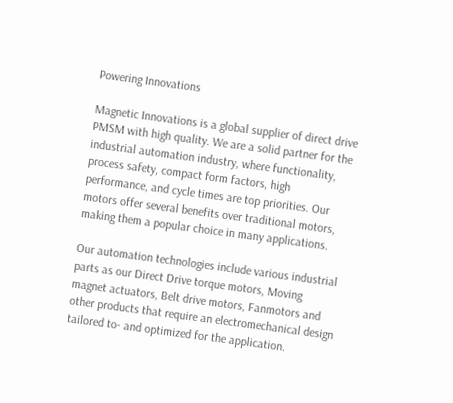Powering Innovations

Magnetic Innovations is a global supplier of direct drive PMSM with high quality. We are a solid partner for the industrial automation industry, where functionality, process safety, compact form factors, high performance, and cycle times are top priorities. Our motors offer several benefits over traditional motors, making them a popular choice in many applications.

Our automation technologies include various industrial parts as our Direct Drive torque motors, Moving magnet actuators, Belt drive motors, Fanmotors and other products that require an electromechanical design tailored to- and optimized for the application.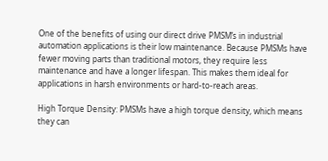One of the benefits of using our direct drive PMSM’s in industrial automation applications is their low maintenance. Because PMSMs have fewer moving parts than traditional motors, they require less maintenance and have a longer lifespan. This makes them ideal for applications in harsh environments or hard-to-reach areas.

High Torque Density: PMSMs have a high torque density, which means they can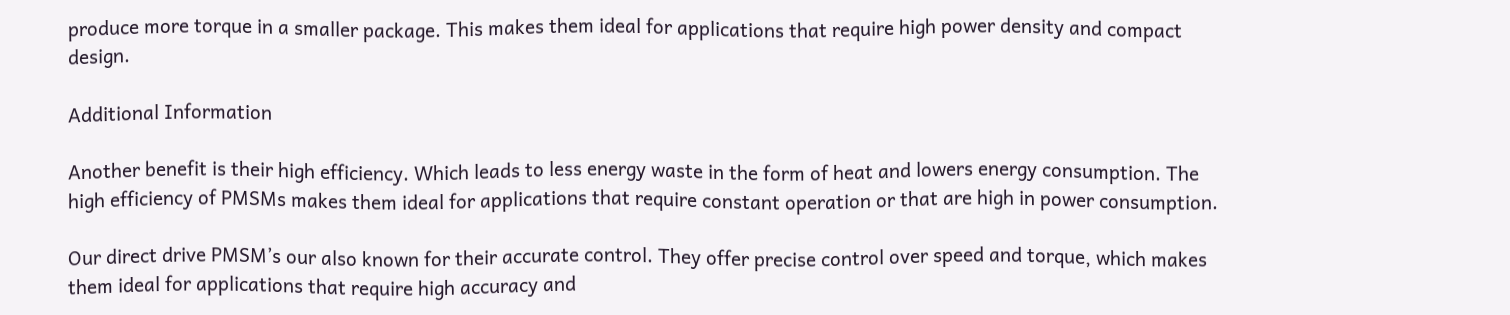produce more torque in a smaller package. This makes them ideal for applications that require high power density and compact design.

Additional Information

Another benefit is their high efficiency. Which leads to less energy waste in the form of heat and lowers energy consumption. The high efficiency of PMSMs makes them ideal for applications that require constant operation or that are high in power consumption.

Our direct drive PMSM’s our also known for their accurate control. They offer precise control over speed and torque, which makes them ideal for applications that require high accuracy and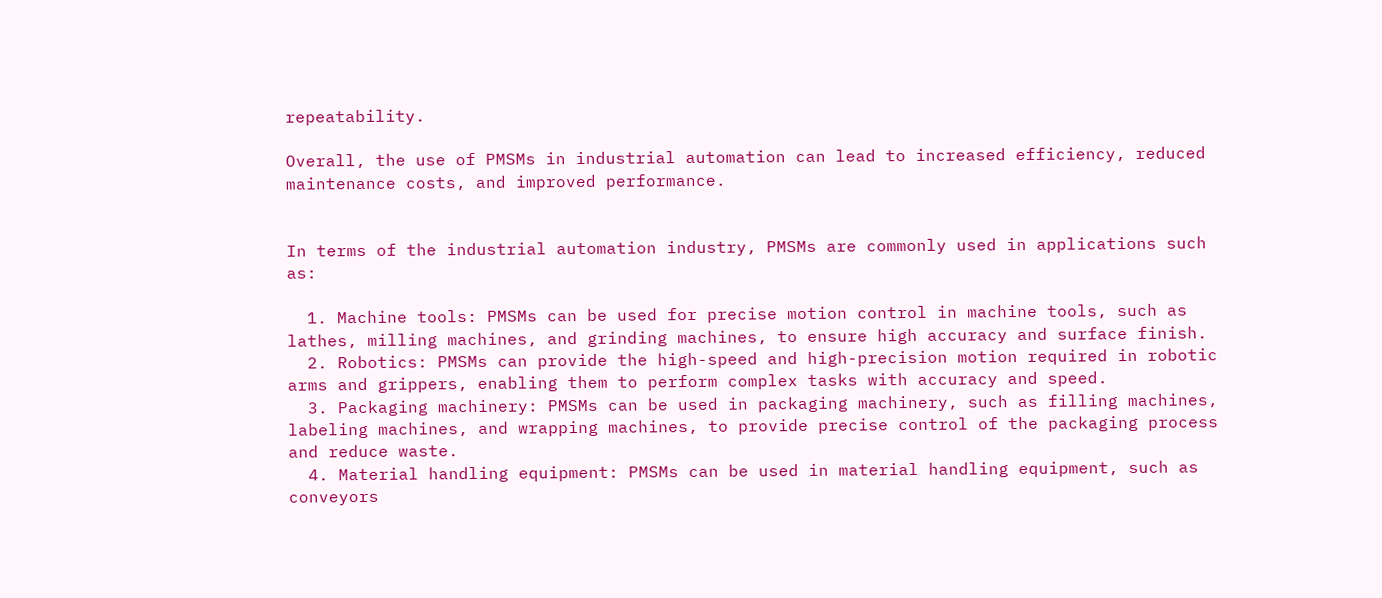repeatability.

Overall, the use of PMSMs in industrial automation can lead to increased efficiency, reduced maintenance costs, and improved performance.


In terms of the industrial automation industry, PMSMs are commonly used in applications such as:

  1. Machine tools: PMSMs can be used for precise motion control in machine tools, such as lathes, milling machines, and grinding machines, to ensure high accuracy and surface finish.
  2. Robotics: PMSMs can provide the high-speed and high-precision motion required in robotic arms and grippers, enabling them to perform complex tasks with accuracy and speed.
  3. Packaging machinery: PMSMs can be used in packaging machinery, such as filling machines, labeling machines, and wrapping machines, to provide precise control of the packaging process and reduce waste.
  4. Material handling equipment: PMSMs can be used in material handling equipment, such as conveyors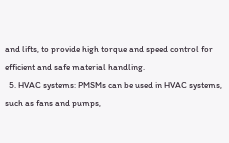and lifts, to provide high torque and speed control for efficient and safe material handling.
  5. HVAC systems: PMSMs can be used in HVAC systems, such as fans and pumps,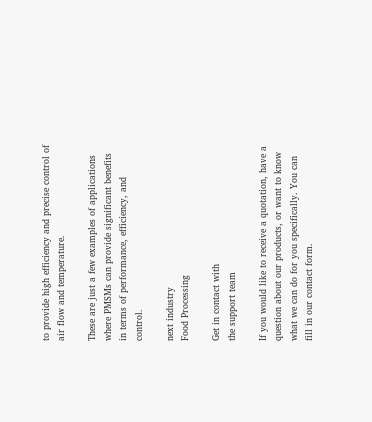to provide high efficiency and precise control of air flow and temperature.

These are just a few examples of applications where PMSMs can provide significant benefits in terms of performance, efficiency, and control.

next industry
Food Processing

Get in contact with
the support team

If you would like to receive a quotation, have a question about our products, or want to know what we can do for you specifically. You can fill in our contact form.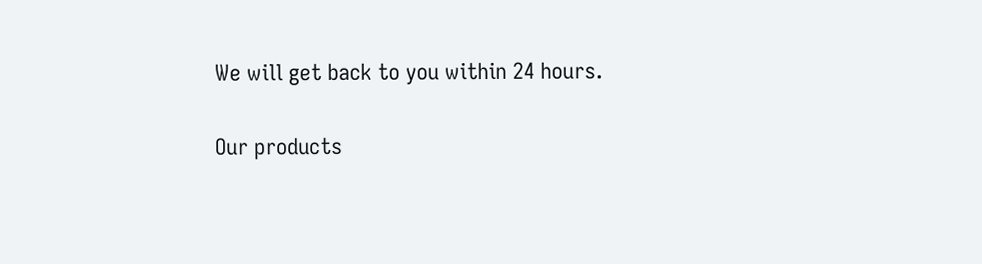We will get back to you within 24 hours.

Our products